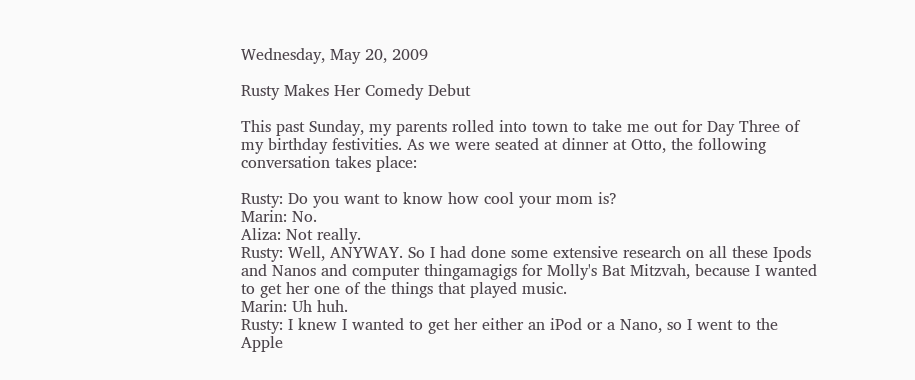Wednesday, May 20, 2009

Rusty Makes Her Comedy Debut

This past Sunday, my parents rolled into town to take me out for Day Three of my birthday festivities. As we were seated at dinner at Otto, the following conversation takes place:

Rusty: Do you want to know how cool your mom is?
Marin: No.
Aliza: Not really.
Rusty: Well, ANYWAY. So I had done some extensive research on all these Ipods and Nanos and computer thingamagigs for Molly's Bat Mitzvah, because I wanted to get her one of the things that played music.
Marin: Uh huh.
Rusty: I knew I wanted to get her either an iPod or a Nano, so I went to the Apple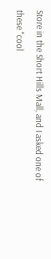Store in the Short Hills Mall, and I asked one of these "cool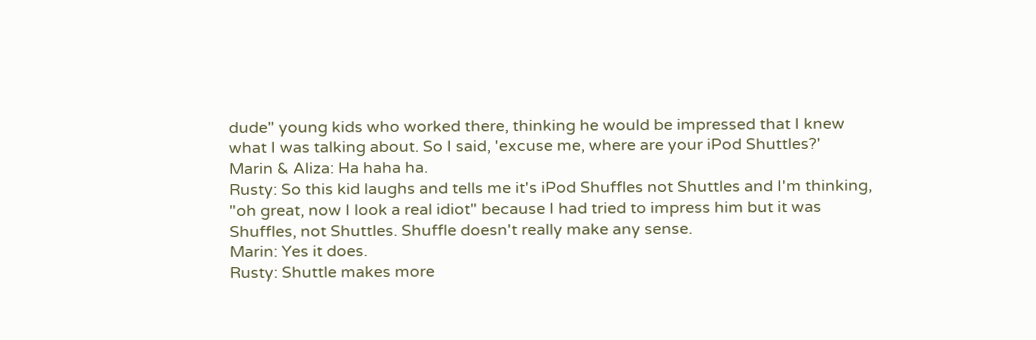dude" young kids who worked there, thinking he would be impressed that I knew what I was talking about. So I said, 'excuse me, where are your iPod Shuttles?'
Marin & Aliza: Ha haha ha.
Rusty: So this kid laughs and tells me it's iPod Shuffles not Shuttles and I'm thinking, "oh great, now I look a real idiot" because I had tried to impress him but it was Shuffles, not Shuttles. Shuffle doesn't really make any sense.
Marin: Yes it does.
Rusty: Shuttle makes more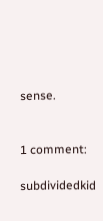sense.


1 comment:

subdividedkid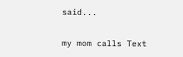said...

my mom calls Text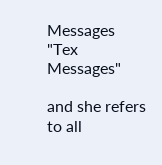Messages "Tex Messages"

and she refers to all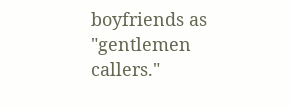boyfriends as
"gentlemen callers."